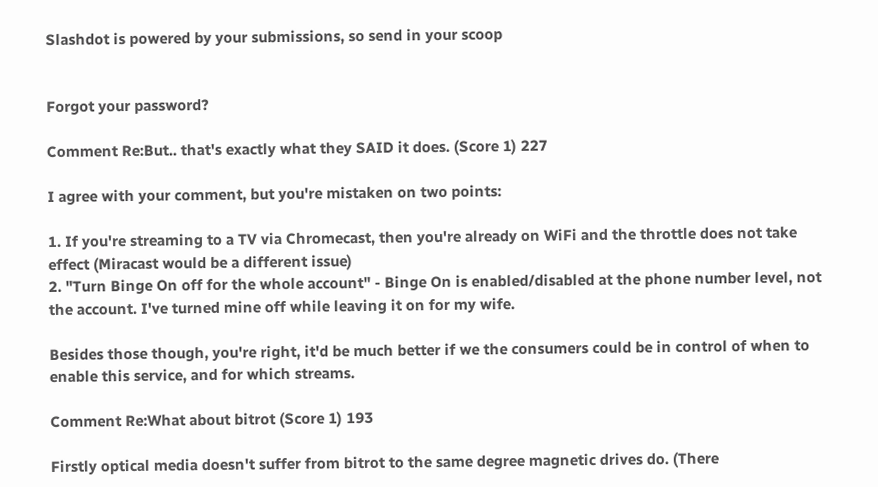Slashdot is powered by your submissions, so send in your scoop


Forgot your password?

Comment Re:But.. that's exactly what they SAID it does. (Score 1) 227

I agree with your comment, but you're mistaken on two points:

1. If you're streaming to a TV via Chromecast, then you're already on WiFi and the throttle does not take effect (Miracast would be a different issue)
2. "Turn Binge On off for the whole account" - Binge On is enabled/disabled at the phone number level, not the account. I've turned mine off while leaving it on for my wife.

Besides those though, you're right, it'd be much better if we the consumers could be in control of when to enable this service, and for which streams.

Comment Re:What about bitrot (Score 1) 193

Firstly optical media doesn't suffer from bitrot to the same degree magnetic drives do. (There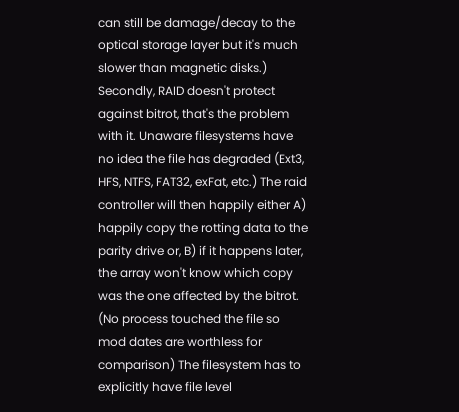can still be damage/decay to the optical storage layer but it's much slower than magnetic disks.) Secondly, RAID doesn't protect against bitrot, that's the problem with it. Unaware filesystems have no idea the file has degraded (Ext3, HFS, NTFS, FAT32, exFat, etc.) The raid controller will then happily either A) happily copy the rotting data to the parity drive or, B) if it happens later, the array won't know which copy was the one affected by the bitrot. (No process touched the file so mod dates are worthless for comparison) The filesystem has to explicitly have file level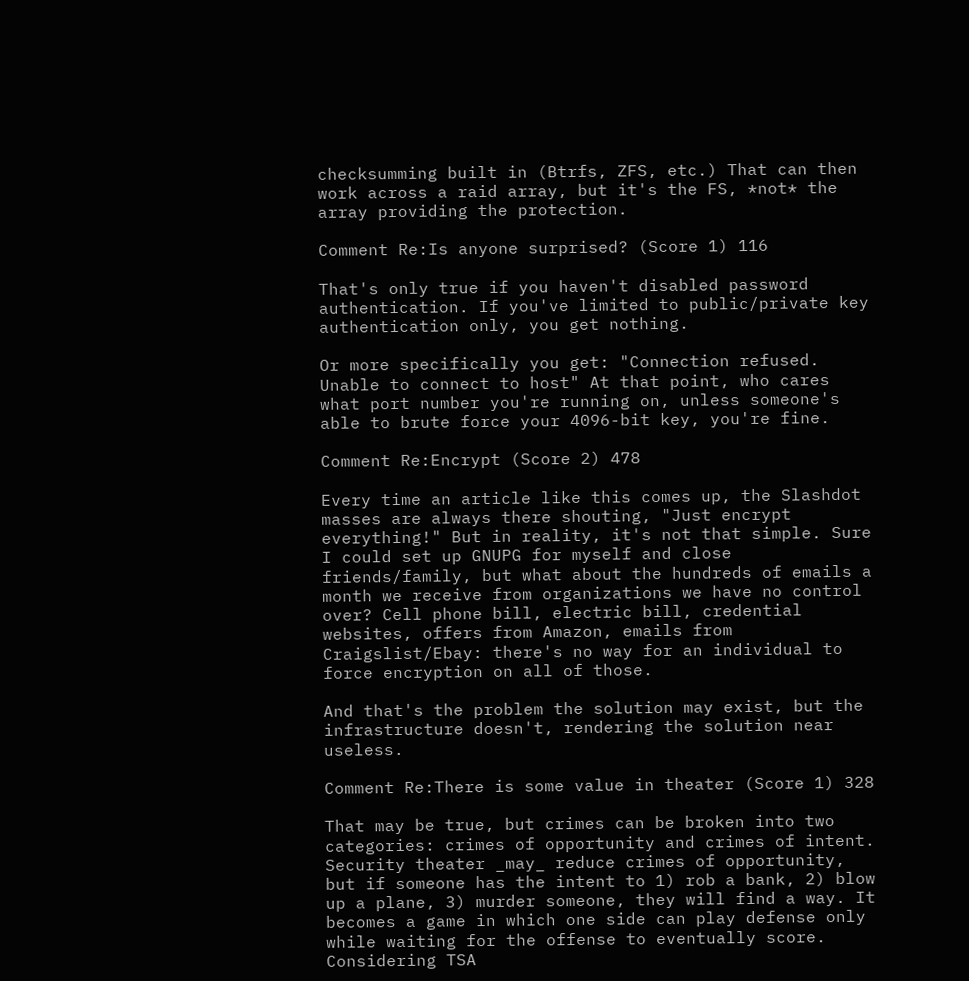checksumming built in (Btrfs, ZFS, etc.) That can then work across a raid array, but it's the FS, *not* the array providing the protection.

Comment Re:Is anyone surprised? (Score 1) 116

That's only true if you haven't disabled password authentication. If you've limited to public/private key authentication only, you get nothing.

Or more specifically you get: "Connection refused. Unable to connect to host" At that point, who cares what port number you're running on, unless someone's able to brute force your 4096-bit key, you're fine.

Comment Re:Encrypt (Score 2) 478

Every time an article like this comes up, the Slashdot masses are always there shouting, "Just encrypt everything!" But in reality, it's not that simple. Sure I could set up GNUPG for myself and close friends/family, but what about the hundreds of emails a month we receive from organizations we have no control over? Cell phone bill, electric bill, credential websites, offers from Amazon, emails from Craigslist/Ebay: there's no way for an individual to force encryption on all of those.

And that's the problem the solution may exist, but the infrastructure doesn't, rendering the solution near useless.

Comment Re:There is some value in theater (Score 1) 328

That may be true, but crimes can be broken into two categories: crimes of opportunity and crimes of intent. Security theater _may_ reduce crimes of opportunity, but if someone has the intent to 1) rob a bank, 2) blow up a plane, 3) murder someone, they will find a way. It becomes a game in which one side can play defense only while waiting for the offense to eventually score. Considering TSA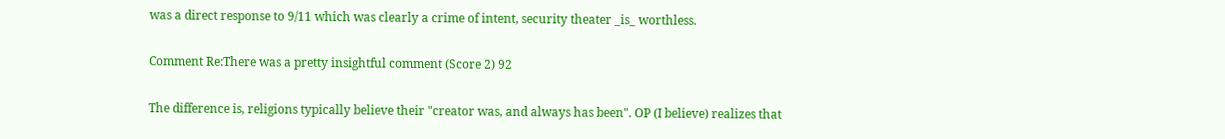was a direct response to 9/11 which was clearly a crime of intent, security theater _is_ worthless.

Comment Re:There was a pretty insightful comment (Score 2) 92

The difference is, religions typically believe their "creator was, and always has been". OP (I believe) realizes that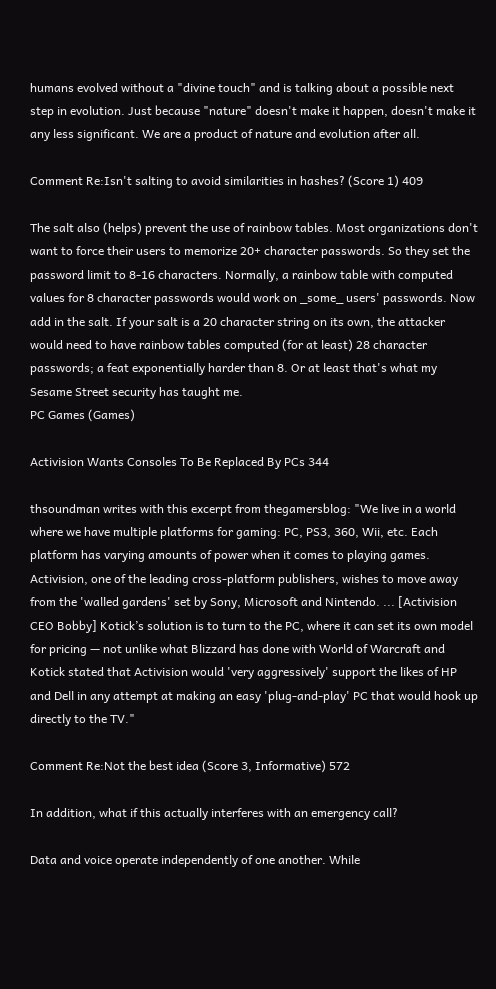humans evolved without a "divine touch" and is talking about a possible next step in evolution. Just because "nature" doesn't make it happen, doesn't make it any less significant. We are a product of nature and evolution after all.

Comment Re:Isn't salting to avoid similarities in hashes? (Score 1) 409

The salt also (helps) prevent the use of rainbow tables. Most organizations don't want to force their users to memorize 20+ character passwords. So they set the password limit to 8-16 characters. Normally, a rainbow table with computed values for 8 character passwords would work on _some_ users' passwords. Now add in the salt. If your salt is a 20 character string on its own, the attacker would need to have rainbow tables computed (for at least) 28 character passwords; a feat exponentially harder than 8. Or at least that's what my Sesame Street security has taught me.
PC Games (Games)

Activision Wants Consoles To Be Replaced By PCs 344

thsoundman writes with this excerpt from thegamersblog: "We live in a world where we have multiple platforms for gaming: PC, PS3, 360, Wii, etc. Each platform has varying amounts of power when it comes to playing games. Activision, one of the leading cross-platform publishers, wishes to move away from the 'walled gardens' set by Sony, Microsoft and Nintendo. ... [Activision CEO Bobby] Kotick’s solution is to turn to the PC, where it can set its own model for pricing — not unlike what Blizzard has done with World of Warcraft and Kotick stated that Activision would 'very aggressively' support the likes of HP and Dell in any attempt at making an easy 'plug-and-play' PC that would hook up directly to the TV."

Comment Re:Not the best idea (Score 3, Informative) 572

In addition, what if this actually interferes with an emergency call?

Data and voice operate independently of one another. While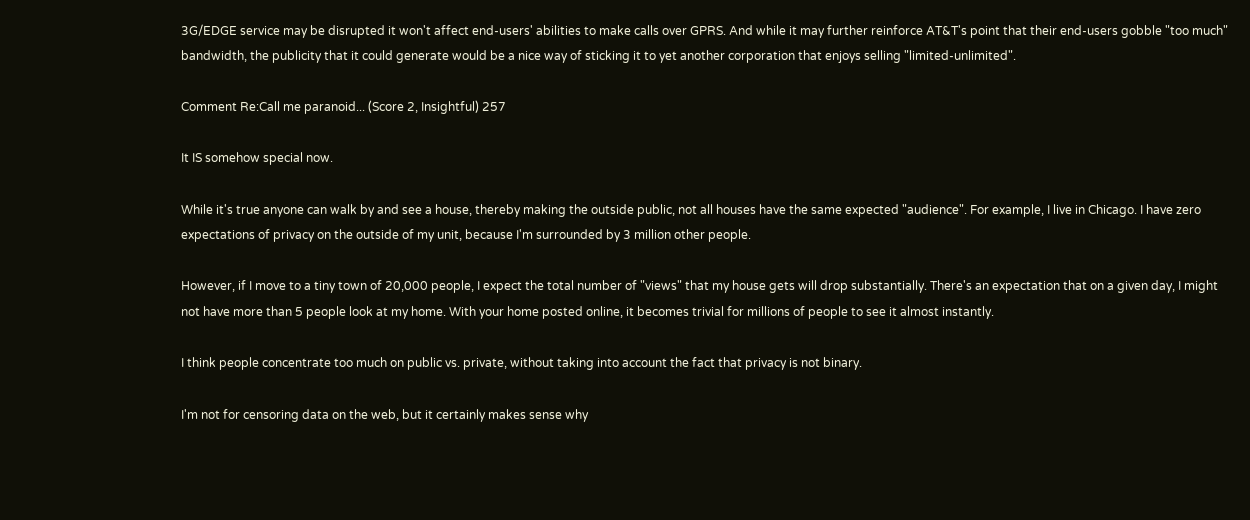3G/EDGE service may be disrupted it won't affect end-users' abilities to make calls over GPRS. And while it may further reinforce AT&T's point that their end-users gobble "too much" bandwidth, the publicity that it could generate would be a nice way of sticking it to yet another corporation that enjoys selling "limited-unlimited".

Comment Re:Call me paranoid... (Score 2, Insightful) 257

It IS somehow special now.

While it's true anyone can walk by and see a house, thereby making the outside public, not all houses have the same expected "audience". For example, I live in Chicago. I have zero expectations of privacy on the outside of my unit, because I'm surrounded by 3 million other people.

However, if I move to a tiny town of 20,000 people, I expect the total number of "views" that my house gets will drop substantially. There's an expectation that on a given day, I might not have more than 5 people look at my home. With your home posted online, it becomes trivial for millions of people to see it almost instantly.

I think people concentrate too much on public vs. private, without taking into account the fact that privacy is not binary.

I'm not for censoring data on the web, but it certainly makes sense why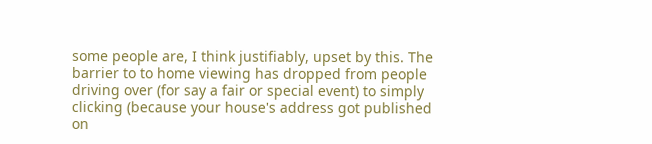some people are, I think justifiably, upset by this. The barrier to to home viewing has dropped from people driving over (for say a fair or special event) to simply clicking (because your house's address got published on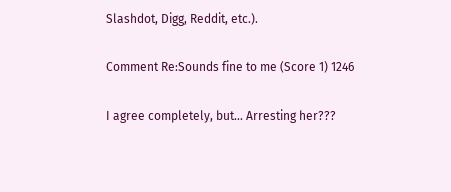Slashdot, Digg, Reddit, etc.).

Comment Re:Sounds fine to me (Score 1) 1246

I agree completely, but... Arresting her???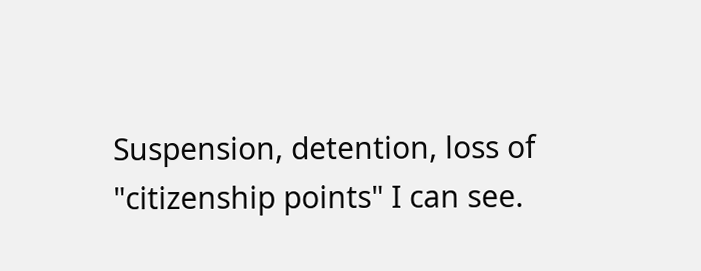Suspension, detention, loss of "citizenship points" I can see.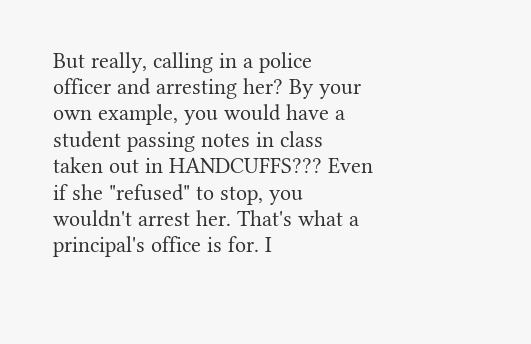But really, calling in a police officer and arresting her? By your own example, you would have a student passing notes in class taken out in HANDCUFFS??? Even if she "refused" to stop, you wouldn't arrest her. That's what a principal's office is for. I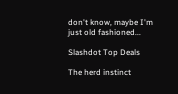don't know, maybe I'm just old fashioned...

Slashdot Top Deals

The herd instinct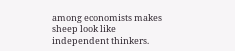among economists makes sheep look like independent thinkers.